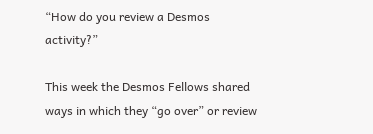“How do you review a Desmos activity?”

This week the Desmos Fellows shared ways in which they “go over” or review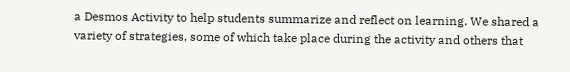a Desmos Activity to help students summarize and reflect on learning. We shared a variety of strategies, some of which take place during the activity and others that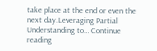take place at the end or even the next day.Leveraging Partial Understanding to… Continue reading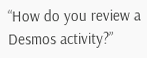“How do you review a Desmos activity?”